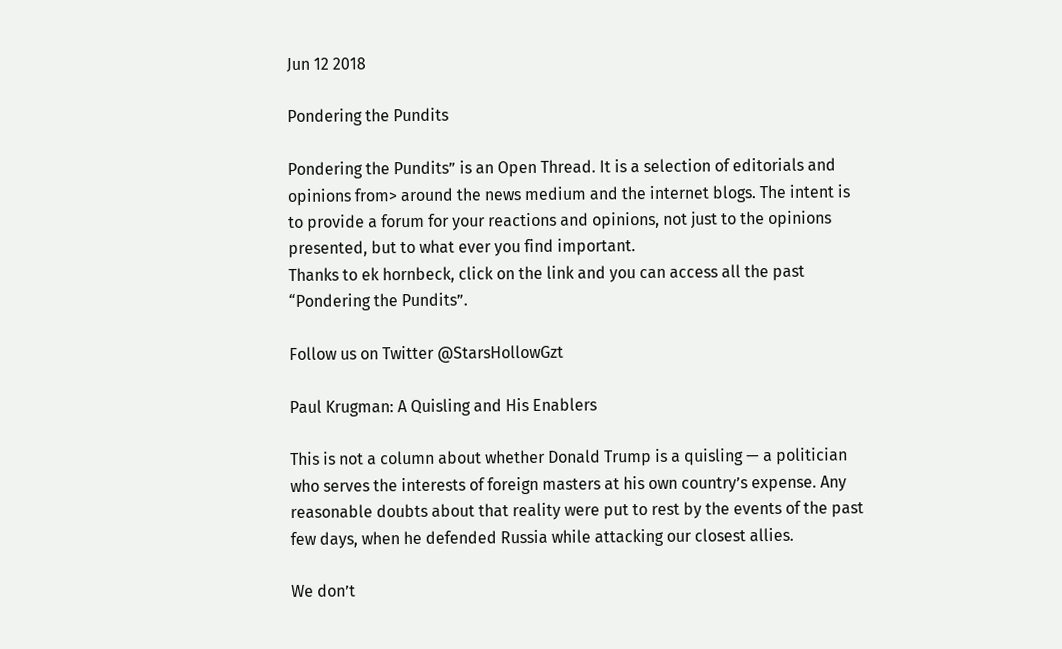Jun 12 2018

Pondering the Pundits

Pondering the Pundits” is an Open Thread. It is a selection of editorials and opinions from> around the news medium and the internet blogs. The intent is to provide a forum for your reactions and opinions, not just to the opinions presented, but to what ever you find important.
Thanks to ek hornbeck, click on the link and you can access all the past “Pondering the Pundits”.

Follow us on Twitter @StarsHollowGzt

Paul Krugman: A Quisling and His Enablers

This is not a column about whether Donald Trump is a quisling — a politician who serves the interests of foreign masters at his own country’s expense. Any reasonable doubts about that reality were put to rest by the events of the past few days, when he defended Russia while attacking our closest allies.

We don’t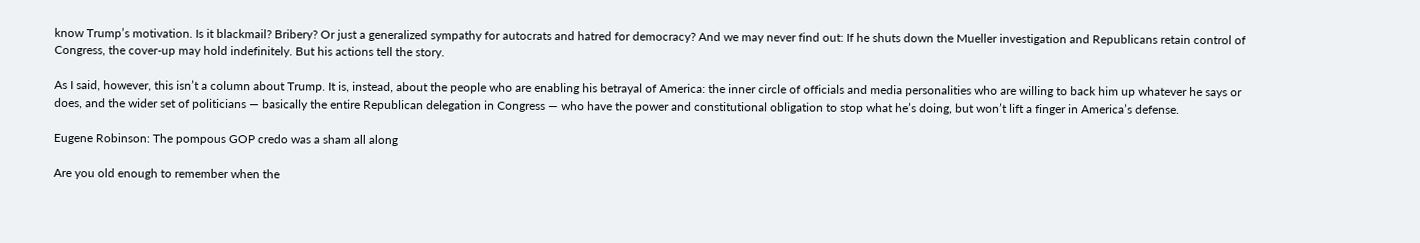know Trump’s motivation. Is it blackmail? Bribery? Or just a generalized sympathy for autocrats and hatred for democracy? And we may never find out: If he shuts down the Mueller investigation and Republicans retain control of Congress, the cover-up may hold indefinitely. But his actions tell the story.

As I said, however, this isn’t a column about Trump. It is, instead, about the people who are enabling his betrayal of America: the inner circle of officials and media personalities who are willing to back him up whatever he says or does, and the wider set of politicians — basically the entire Republican delegation in Congress — who have the power and constitutional obligation to stop what he’s doing, but won’t lift a finger in America’s defense.

Eugene Robinson: The pompous GOP credo was a sham all along

Are you old enough to remember when the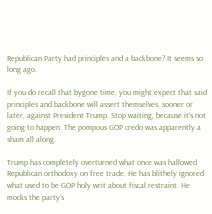Republican Party had principles and a backbone? It seems so long ago.

If you do recall that bygone time, you might expect that said principles and backbone will assert themselves, sooner or later, against President Trump. Stop waiting, because it’s not going to happen. The pompous GOP credo was apparently a sham all along.

Trump has completely overturned what once was hallowed Republican orthodoxy on free trade. He has blithely ignored what used to be GOP holy writ about fiscal restraint. He mocks the party’s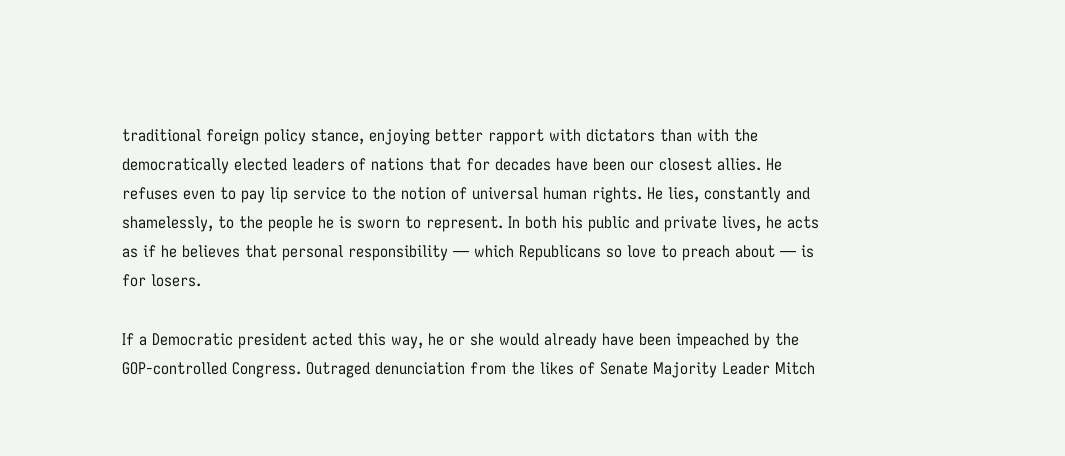traditional foreign policy stance, enjoying better rapport with dictators than with the democratically elected leaders of nations that for decades have been our closest allies. He refuses even to pay lip service to the notion of universal human rights. He lies, constantly and shamelessly, to the people he is sworn to represent. In both his public and private lives, he acts as if he believes that personal responsibility — which Republicans so love to preach about — is for losers.

If a Democratic president acted this way, he or she would already have been impeached by the GOP-controlled Congress. Outraged denunciation from the likes of Senate Majority Leader Mitch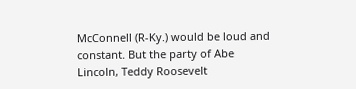McConnell (R-Ky.) would be loud and constant. But the party of Abe Lincoln, Teddy Roosevelt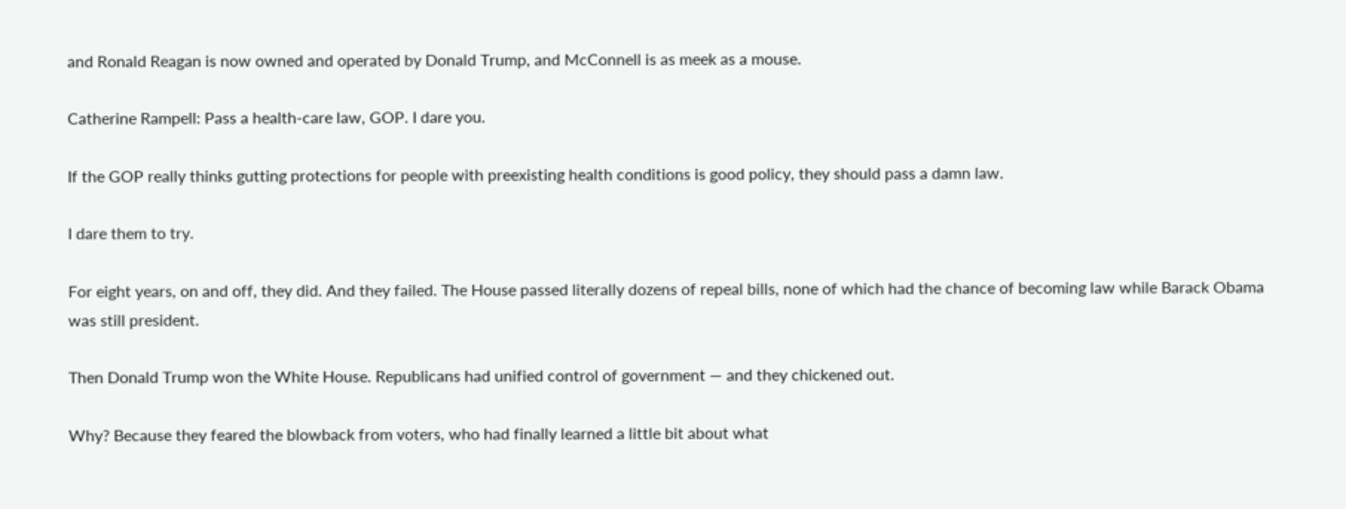and Ronald Reagan is now owned and operated by Donald Trump, and McConnell is as meek as a mouse.

Catherine Rampell: Pass a health-care law, GOP. I dare you.

If the GOP really thinks gutting protections for people with preexisting health conditions is good policy, they should pass a damn law.

I dare them to try.

For eight years, on and off, they did. And they failed. The House passed literally dozens of repeal bills, none of which had the chance of becoming law while Barack Obama was still president.

Then Donald Trump won the White House. Republicans had unified control of government — and they chickened out.

Why? Because they feared the blowback from voters, who had finally learned a little bit about what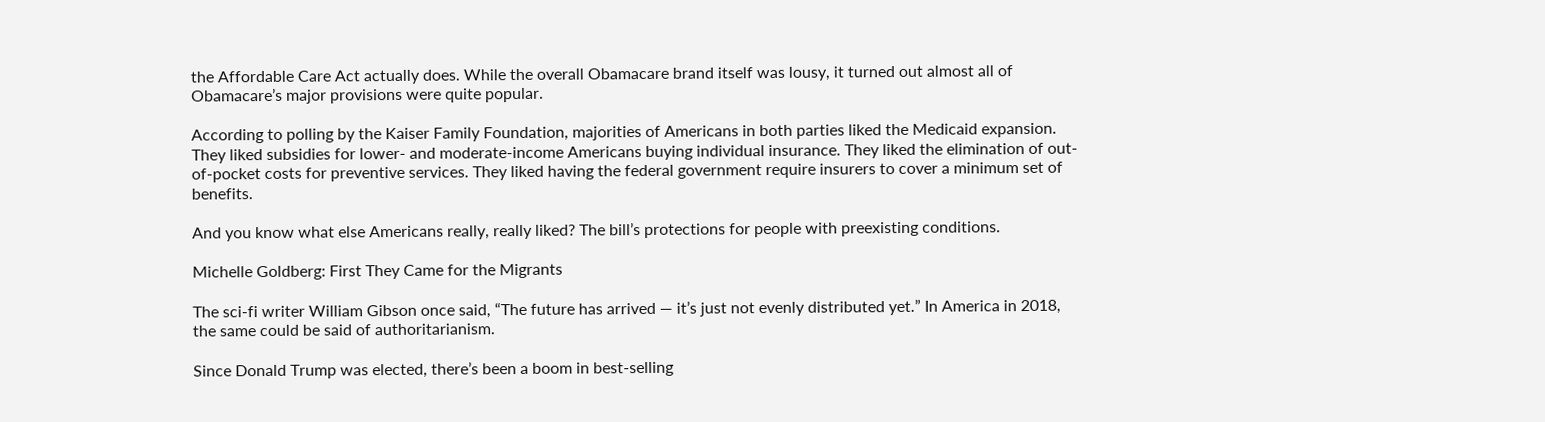the Affordable Care Act actually does. While the overall Obamacare brand itself was lousy, it turned out almost all of Obamacare’s major provisions were quite popular.

According to polling by the Kaiser Family Foundation, majorities of Americans in both parties liked the Medicaid expansion. They liked subsidies for lower- and moderate-income Americans buying individual insurance. They liked the elimination of out-of-pocket costs for preventive services. They liked having the federal government require insurers to cover a minimum set of benefits.

And you know what else Americans really, really liked? The bill’s protections for people with preexisting conditions.

Michelle Goldberg: First They Came for the Migrants

The sci-fi writer William Gibson once said, “The future has arrived — it’s just not evenly distributed yet.” In America in 2018, the same could be said of authoritarianism.

Since Donald Trump was elected, there’s been a boom in best-selling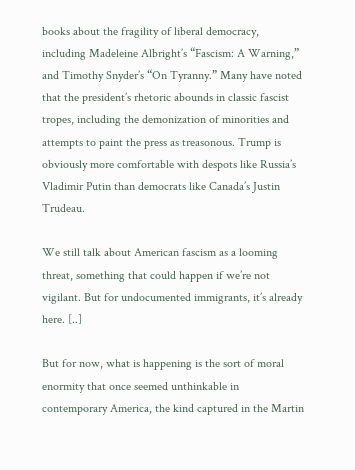books about the fragility of liberal democracy, including Madeleine Albright’s “Fascism: A Warning,” and Timothy Snyder’s “On Tyranny.” Many have noted that the president’s rhetoric abounds in classic fascist tropes, including the demonization of minorities and attempts to paint the press as treasonous. Trump is obviously more comfortable with despots like Russia’s Vladimir Putin than democrats like Canada’s Justin Trudeau.

We still talk about American fascism as a looming threat, something that could happen if we’re not vigilant. But for undocumented immigrants, it’s already here. [..]

But for now, what is happening is the sort of moral enormity that once seemed unthinkable in contemporary America, the kind captured in the Martin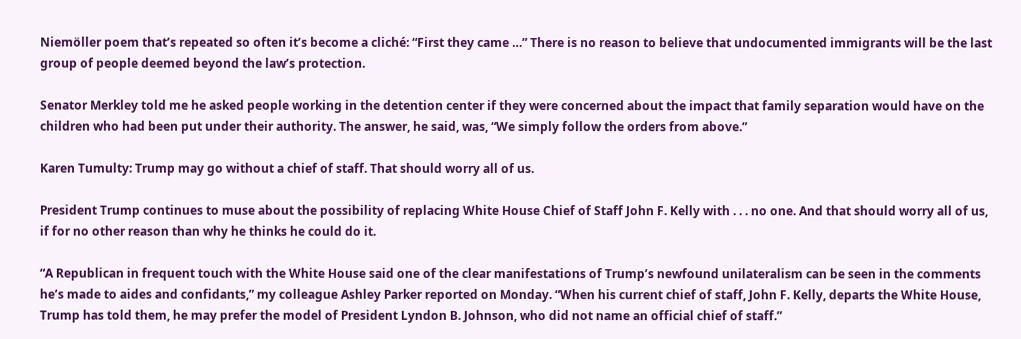Niemöller poem that’s repeated so often it’s become a cliché: “First they came …” There is no reason to believe that undocumented immigrants will be the last group of people deemed beyond the law’s protection.

Senator Merkley told me he asked people working in the detention center if they were concerned about the impact that family separation would have on the children who had been put under their authority. The answer, he said, was, “We simply follow the orders from above.”

Karen Tumulty: Trump may go without a chief of staff. That should worry all of us.

President Trump continues to muse about the possibility of replacing White House Chief of Staff John F. Kelly with . . . no one. And that should worry all of us, if for no other reason than why he thinks he could do it.

“A Republican in frequent touch with the White House said one of the clear manifestations of Trump’s newfound unilateralism can be seen in the comments he’s made to aides and confidants,” my colleague Ashley Parker reported on Monday. “When his current chief of staff, John F. Kelly, departs the White House, Trump has told them, he may prefer the model of President Lyndon B. Johnson, who did not name an official chief of staff.”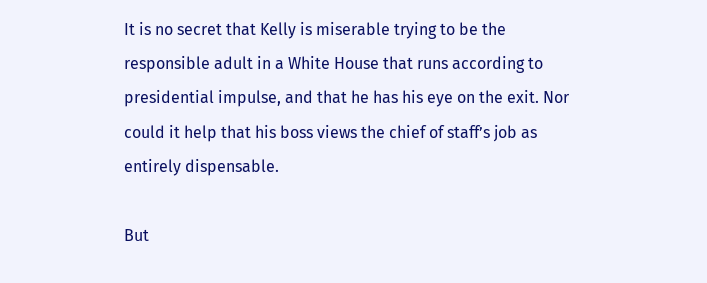It is no secret that Kelly is miserable trying to be the responsible adult in a White House that runs according to presidential impulse, and that he has his eye on the exit. Nor could it help that his boss views the chief of staff’s job as entirely dispensable.

But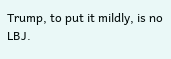Trump, to put it mildly, is no LBJ.